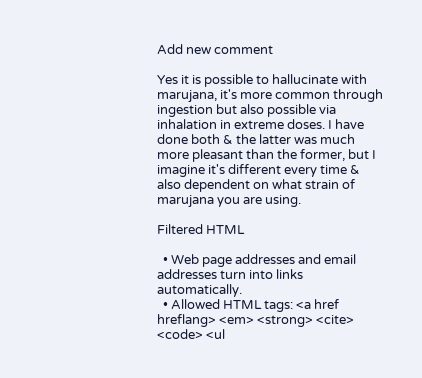Add new comment

Yes it is possible to hallucinate with marujana, it's more common through ingestion but also possible via inhalation in extreme doses. I have done both & the latter was much more pleasant than the former, but I imagine it's different every time & also dependent on what strain of marujana you are using.

Filtered HTML

  • Web page addresses and email addresses turn into links automatically.
  • Allowed HTML tags: <a href hreflang> <em> <strong> <cite> <code> <ul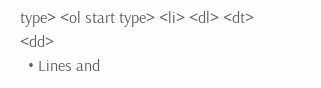type> <ol start type> <li> <dl> <dt> <dd>
  • Lines and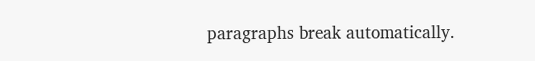paragraphs break automatically.